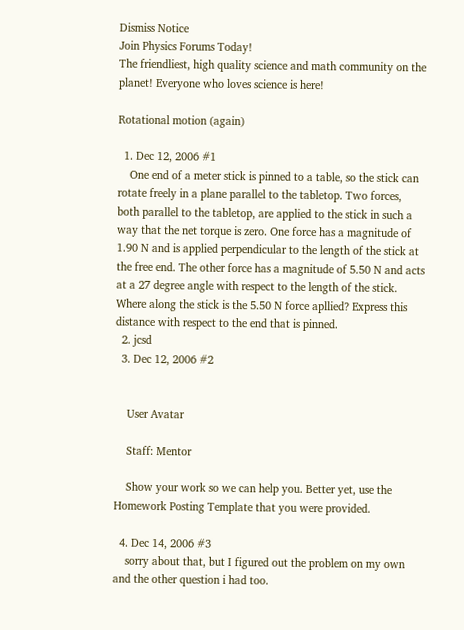Dismiss Notice
Join Physics Forums Today!
The friendliest, high quality science and math community on the planet! Everyone who loves science is here!

Rotational motion (again)

  1. Dec 12, 2006 #1
    One end of a meter stick is pinned to a table, so the stick can rotate freely in a plane parallel to the tabletop. Two forces, both parallel to the tabletop, are applied to the stick in such a way that the net torque is zero. One force has a magnitude of 1.90 N and is applied perpendicular to the length of the stick at the free end. The other force has a magnitude of 5.50 N and acts at a 27 degree angle with respect to the length of the stick. Where along the stick is the 5.50 N force apllied? Express this distance with respect to the end that is pinned.
  2. jcsd
  3. Dec 12, 2006 #2


    User Avatar

    Staff: Mentor

    Show your work so we can help you. Better yet, use the Homework Posting Template that you were provided.

  4. Dec 14, 2006 #3
    sorry about that, but I figured out the problem on my own and the other question i had too.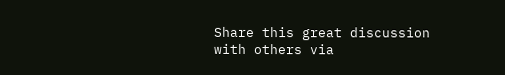Share this great discussion with others via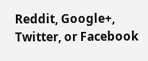Reddit, Google+, Twitter, or Facebook